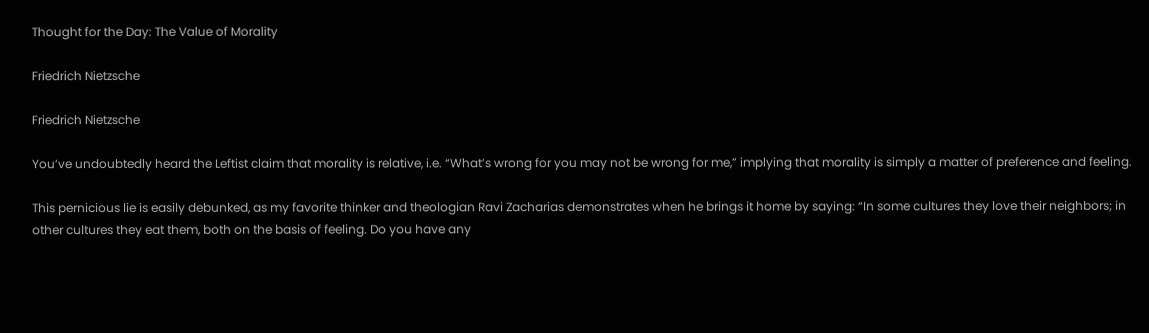Thought for the Day: The Value of Morality

Friedrich Nietzsche

Friedrich Nietzsche

You’ve undoubtedly heard the Leftist claim that morality is relative, i.e. “What’s wrong for you may not be wrong for me,” implying that morality is simply a matter of preference and feeling.

This pernicious lie is easily debunked, as my favorite thinker and theologian Ravi Zacharias demonstrates when he brings it home by saying: “In some cultures they love their neighbors; in other cultures they eat them, both on the basis of feeling. Do you have any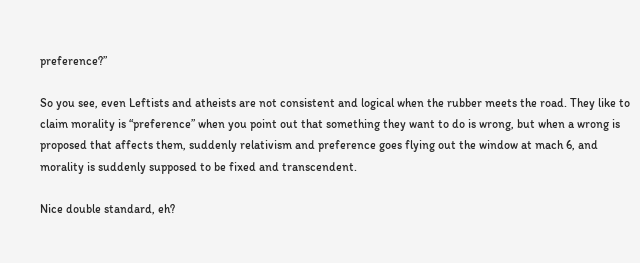preference?”

So you see, even Leftists and atheists are not consistent and logical when the rubber meets the road. They like to claim morality is “preference” when you point out that something they want to do is wrong, but when a wrong is proposed that affects them, suddenly relativism and preference goes flying out the window at mach 6, and morality is suddenly supposed to be fixed and transcendent.

Nice double standard, eh?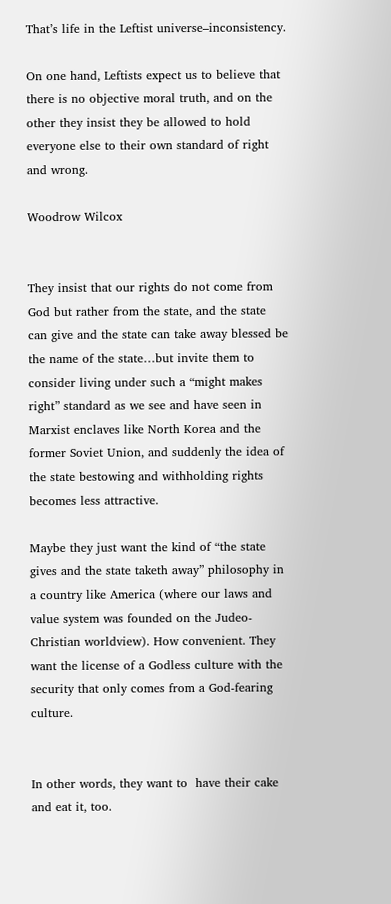That’s life in the Leftist universe–inconsistency.

On one hand, Leftists expect us to believe that there is no objective moral truth, and on the other they insist they be allowed to hold everyone else to their own standard of right and wrong.

Woodrow Wilcox


They insist that our rights do not come from God but rather from the state, and the state can give and the state can take away blessed be the name of the state…but invite them to consider living under such a “might makes right” standard as we see and have seen in Marxist enclaves like North Korea and the former Soviet Union, and suddenly the idea of the state bestowing and withholding rights becomes less attractive.

Maybe they just want the kind of “the state gives and the state taketh away” philosophy in a country like America (where our laws and value system was founded on the Judeo-Christian worldview). How convenient. They want the license of a Godless culture with the security that only comes from a God-fearing culture.


In other words, they want to  have their cake and eat it, too.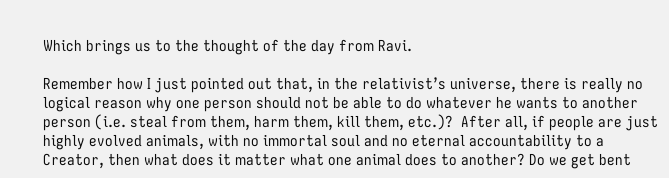Which brings us to the thought of the day from Ravi.

Remember how I just pointed out that, in the relativist’s universe, there is really no logical reason why one person should not be able to do whatever he wants to another person (i.e. steal from them, harm them, kill them, etc.)?  After all, if people are just highly evolved animals, with no immortal soul and no eternal accountability to a Creator, then what does it matter what one animal does to another? Do we get bent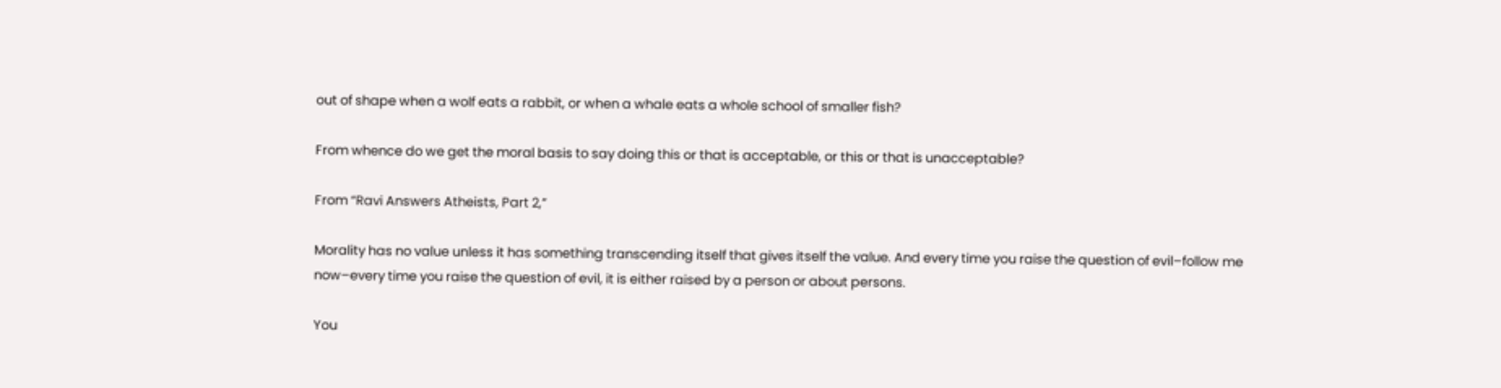out of shape when a wolf eats a rabbit, or when a whale eats a whole school of smaller fish?

From whence do we get the moral basis to say doing this or that is acceptable, or this or that is unacceptable?

From “Ravi Answers Atheists, Part 2,”

Morality has no value unless it has something transcending itself that gives itself the value. And every time you raise the question of evil–follow me now–every time you raise the question of evil, it is either raised by a person or about persons.

You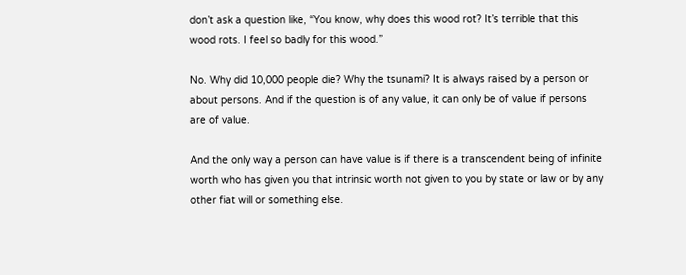don’t ask a question like, “You know, why does this wood rot? It’s terrible that this wood rots. I feel so badly for this wood.”

No. Why did 10,000 people die? Why the tsunami? It is always raised by a person or about persons. And if the question is of any value, it can only be of value if persons are of value.

And the only way a person can have value is if there is a transcendent being of infinite worth who has given you that intrinsic worth not given to you by state or law or by any other fiat will or something else.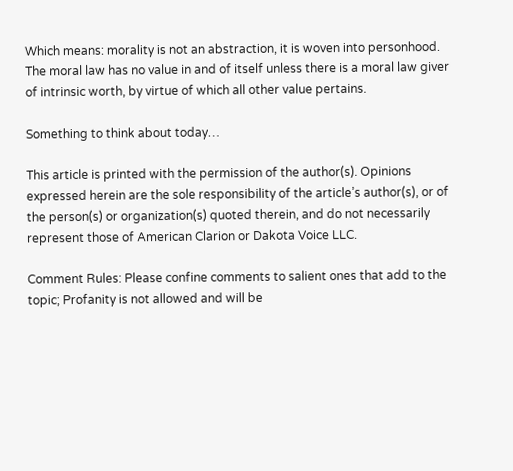Which means: morality is not an abstraction, it is woven into personhood. The moral law has no value in and of itself unless there is a moral law giver of intrinsic worth, by virtue of which all other value pertains.

Something to think about today…

This article is printed with the permission of the author(s). Opinions expressed herein are the sole responsibility of the article’s author(s), or of the person(s) or organization(s) quoted therein, and do not necessarily represent those of American Clarion or Dakota Voice LLC.

Comment Rules: Please confine comments to salient ones that add to the topic; Profanity is not allowed and will be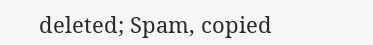deleted; Spam, copied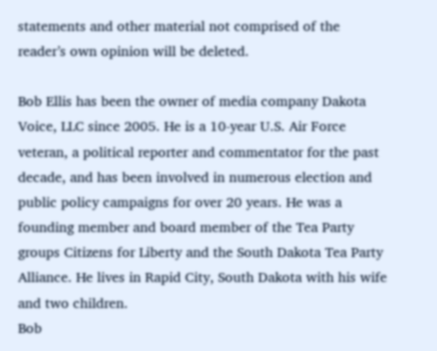statements and other material not comprised of the reader’s own opinion will be deleted.

Bob Ellis has been the owner of media company Dakota Voice, LLC since 2005. He is a 10-year U.S. Air Force veteran, a political reporter and commentator for the past decade, and has been involved in numerous election and public policy campaigns for over 20 years. He was a founding member and board member of the Tea Party groups Citizens for Liberty and the South Dakota Tea Party Alliance. He lives in Rapid City, South Dakota with his wife and two children.
Bob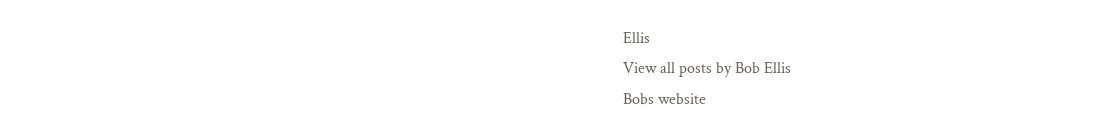Ellis
View all posts by Bob Ellis
Bobs website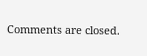Comments are closed.